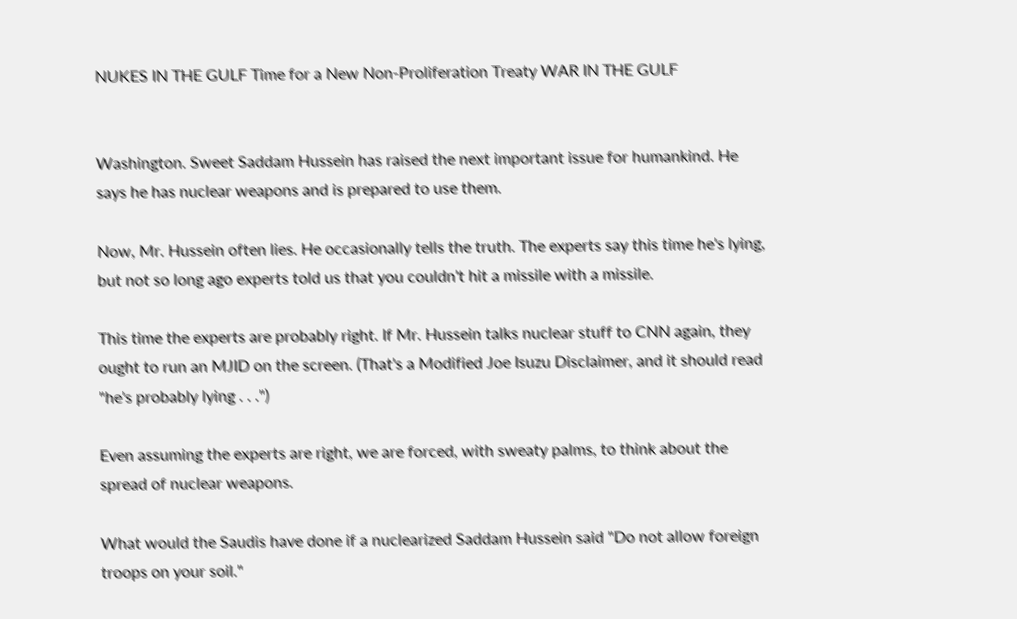NUKES IN THE GULF Time for a New Non-Proliferation Treaty WAR IN THE GULF


Washington. Sweet Saddam Hussein has raised the next important issue for humankind. He says he has nuclear weapons and is prepared to use them.

Now, Mr. Hussein often lies. He occasionally tells the truth. The experts say this time he's lying, but not so long ago experts told us that you couldn't hit a missile with a missile.

This time the experts are probably right. If Mr. Hussein talks nuclear stuff to CNN again, they ought to run an MJID on the screen. (That's a Modified Joe Isuzu Disclaimer, and it should read "he's probably lying . . .")

Even assuming the experts are right, we are forced, with sweaty palms, to think about the spread of nuclear weapons.

What would the Saudis have done if a nuclearized Saddam Hussein said "Do not allow foreign troops on your soil."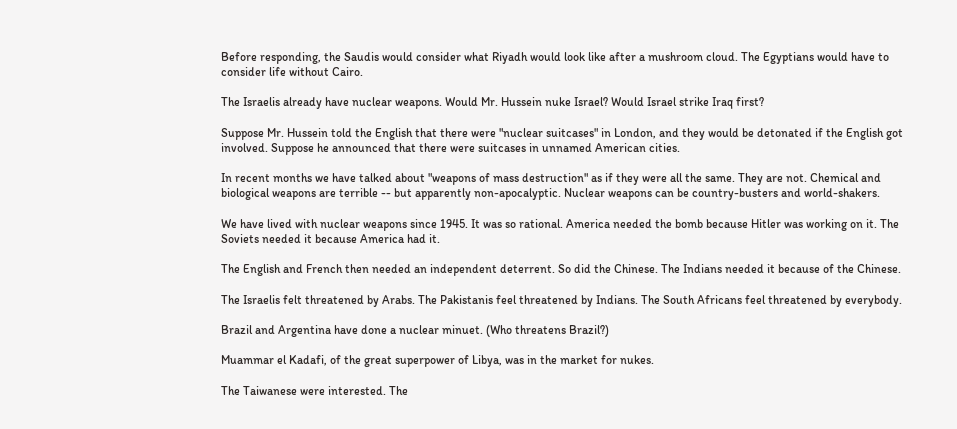Before responding, the Saudis would consider what Riyadh would look like after a mushroom cloud. The Egyptians would have to consider life without Cairo.

The Israelis already have nuclear weapons. Would Mr. Hussein nuke Israel? Would Israel strike Iraq first?

Suppose Mr. Hussein told the English that there were "nuclear suitcases" in London, and they would be detonated if the English got involved. Suppose he announced that there were suitcases in unnamed American cities.

In recent months we have talked about "weapons of mass destruction" as if they were all the same. They are not. Chemical and biological weapons are terrible -- but apparently non-apocalyptic. Nuclear weapons can be country-busters and world-shakers.

We have lived with nuclear weapons since 1945. It was so rational. America needed the bomb because Hitler was working on it. The Soviets needed it because America had it.

The English and French then needed an independent deterrent. So did the Chinese. The Indians needed it because of the Chinese.

The Israelis felt threatened by Arabs. The Pakistanis feel threatened by Indians. The South Africans feel threatened by everybody.

Brazil and Argentina have done a nuclear minuet. (Who threatens Brazil?)

Muammar el Kadafi, of the great superpower of Libya, was in the market for nukes.

The Taiwanese were interested. The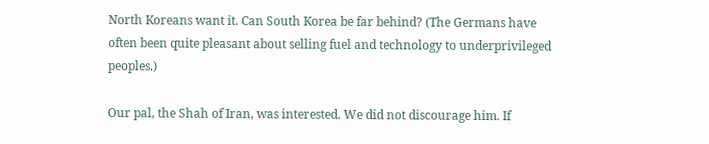North Koreans want it. Can South Korea be far behind? (The Germans have often been quite pleasant about selling fuel and technology to underprivileged peoples.)

Our pal, the Shah of Iran, was interested. We did not discourage him. If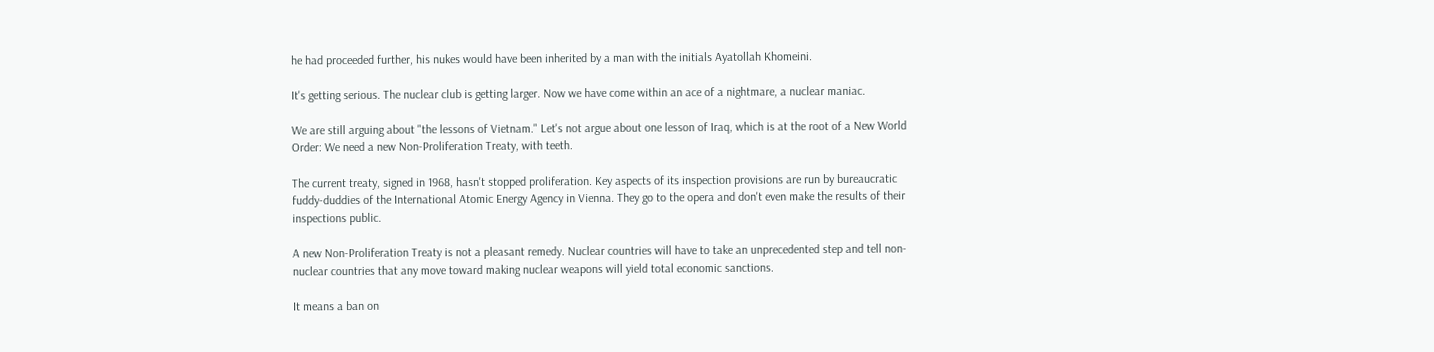he had proceeded further, his nukes would have been inherited by a man with the initials Ayatollah Khomeini.

It's getting serious. The nuclear club is getting larger. Now we have come within an ace of a nightmare, a nuclear maniac.

We are still arguing about "the lessons of Vietnam." Let's not argue about one lesson of Iraq, which is at the root of a New World Order: We need a new Non-Proliferation Treaty, with teeth.

The current treaty, signed in 1968, hasn't stopped proliferation. Key aspects of its inspection provisions are run by bureaucratic fuddy-duddies of the International Atomic Energy Agency in Vienna. They go to the opera and don't even make the results of their inspections public.

A new Non-Proliferation Treaty is not a pleasant remedy. Nuclear countries will have to take an unprecedented step and tell non-nuclear countries that any move toward making nuclear weapons will yield total economic sanctions.

It means a ban on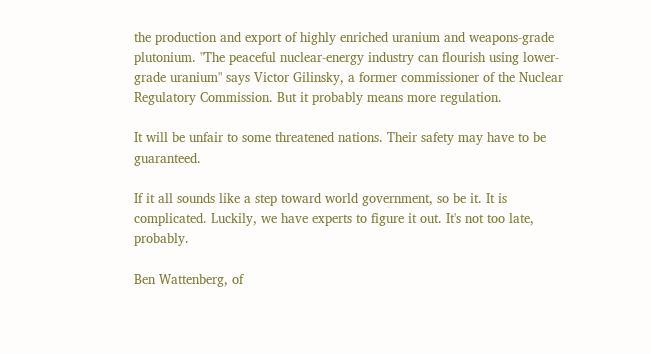the production and export of highly enriched uranium and weapons-grade plutonium. "The peaceful nuclear-energy industry can flourish using lower-grade uranium" says Victor Gilinsky, a former commissioner of the Nuclear Regulatory Commission. But it probably means more regulation.

It will be unfair to some threatened nations. Their safety may have to be guaranteed.

If it all sounds like a step toward world government, so be it. It is complicated. Luckily, we have experts to figure it out. It's not too late, probably.

Ben Wattenberg, of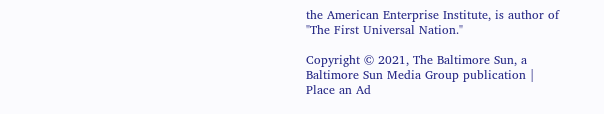the American Enterprise Institute, is author of "The First Universal Nation."

Copyright © 2021, The Baltimore Sun, a Baltimore Sun Media Group publication | Place an Ad